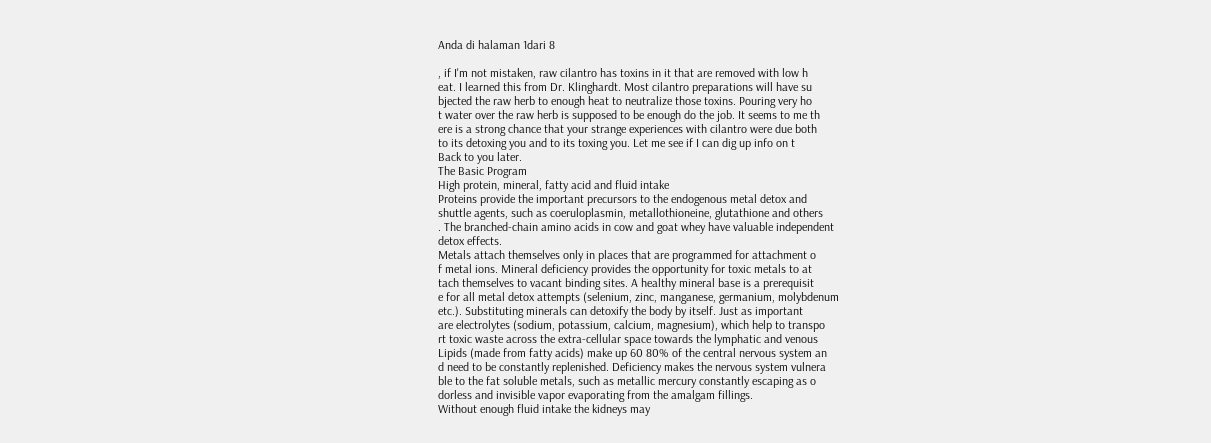Anda di halaman 1dari 8

, if I'm not mistaken, raw cilantro has toxins in it that are removed with low h
eat. I learned this from Dr. Klinghardt. Most cilantro preparations will have su
bjected the raw herb to enough heat to neutralize those toxins. Pouring very ho
t water over the raw herb is supposed to be enough do the job. It seems to me th
ere is a strong chance that your strange experiences with cilantro were due both
to its detoxing you and to its toxing you. Let me see if I can dig up info on t
Back to you later.
The Basic Program
High protein, mineral, fatty acid and fluid intake
Proteins provide the important precursors to the endogenous metal detox and
shuttle agents, such as coeruloplasmin, metallothioneine, glutathione and others
. The branched-chain amino acids in cow and goat whey have valuable independent
detox effects.
Metals attach themselves only in places that are programmed for attachment o
f metal ions. Mineral deficiency provides the opportunity for toxic metals to at
tach themselves to vacant binding sites. A healthy mineral base is a prerequisit
e for all metal detox attempts (selenium, zinc, manganese, germanium, molybdenum
etc.). Substituting minerals can detoxify the body by itself. Just as important
are electrolytes (sodium, potassium, calcium, magnesium), which help to transpo
rt toxic waste across the extra-cellular space towards the lymphatic and venous
Lipids (made from fatty acids) make up 60 80% of the central nervous system an
d need to be constantly replenished. Deficiency makes the nervous system vulnera
ble to the fat soluble metals, such as metallic mercury constantly escaping as o
dorless and invisible vapor evaporating from the amalgam fillings.
Without enough fluid intake the kidneys may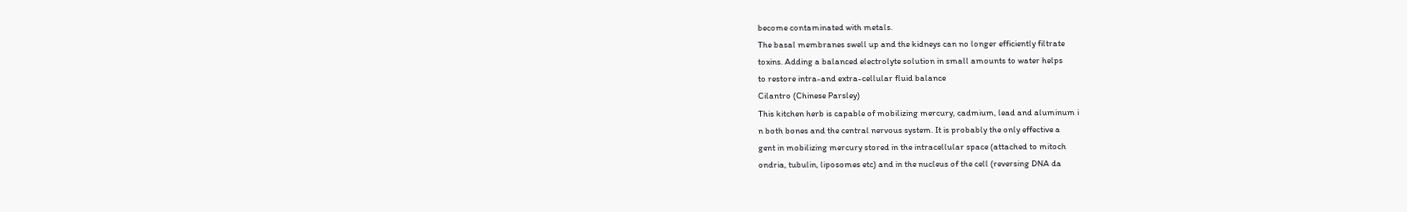become contaminated with metals.
The basal membranes swell up and the kidneys can no longer efficiently filtrate
toxins. Adding a balanced electrolyte solution in small amounts to water helps
to restore intra-and extra-cellular fluid balance
Cilantro (Chinese Parsley)
This kitchen herb is capable of mobilizing mercury, cadmium, lead and aluminum i
n both bones and the central nervous system. It is probably the only effective a
gent in mobilizing mercury stored in the intracellular space (attached to mitoch
ondria, tubulin, liposomes etc) and in the nucleus of the cell (reversing DNA da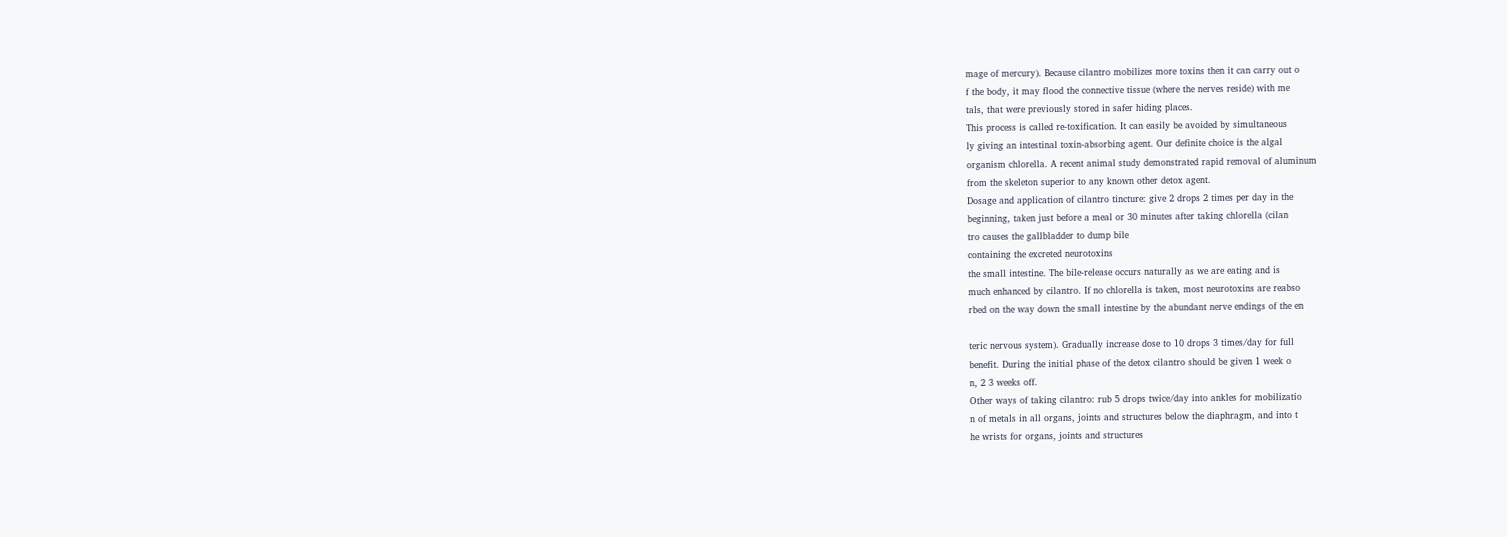mage of mercury). Because cilantro mobilizes more toxins then it can carry out o
f the body, it may flood the connective tissue (where the nerves reside) with me
tals, that were previously stored in safer hiding places.
This process is called re-toxification. It can easily be avoided by simultaneous
ly giving an intestinal toxin-absorbing agent. Our definite choice is the algal
organism chlorella. A recent animal study demonstrated rapid removal of aluminum
from the skeleton superior to any known other detox agent.
Dosage and application of cilantro tincture: give 2 drops 2 times per day in the
beginning, taken just before a meal or 30 minutes after taking chlorella (cilan
tro causes the gallbladder to dump bile
containing the excreted neurotoxins
the small intestine. The bile-release occurs naturally as we are eating and is
much enhanced by cilantro. If no chlorella is taken, most neurotoxins are reabso
rbed on the way down the small intestine by the abundant nerve endings of the en

teric nervous system). Gradually increase dose to 10 drops 3 times/day for full
benefit. During the initial phase of the detox cilantro should be given 1 week o
n, 2 3 weeks off.
Other ways of taking cilantro: rub 5 drops twice/day into ankles for mobilizatio
n of metals in all organs, joints and structures below the diaphragm, and into t
he wrists for organs, joints and structures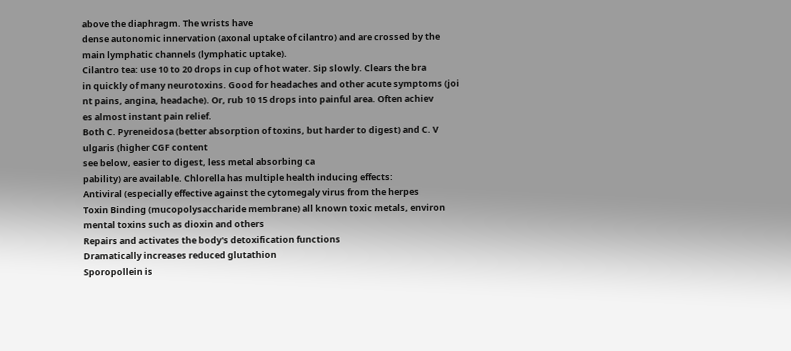above the diaphragm. The wrists have
dense autonomic innervation (axonal uptake of cilantro) and are crossed by the
main lymphatic channels (lymphatic uptake).
Cilantro tea: use 10 to 20 drops in cup of hot water. Sip slowly. Clears the bra
in quickly of many neurotoxins. Good for headaches and other acute symptoms (joi
nt pains, angina, headache). Or, rub 10 15 drops into painful area. Often achiev
es almost instant pain relief.
Both C. Pyreneidosa (better absorption of toxins, but harder to digest) and C. V
ulgaris (higher CGF content
see below, easier to digest, less metal absorbing ca
pability) are available. Chlorella has multiple health inducing effects:
Antiviral (especially effective against the cytomegaly virus from the herpes
Toxin Binding (mucopolysaccharide membrane) all known toxic metals, environ
mental toxins such as dioxin and others
Repairs and activates the body's detoxification functions
Dramatically increases reduced glutathion
Sporopollein is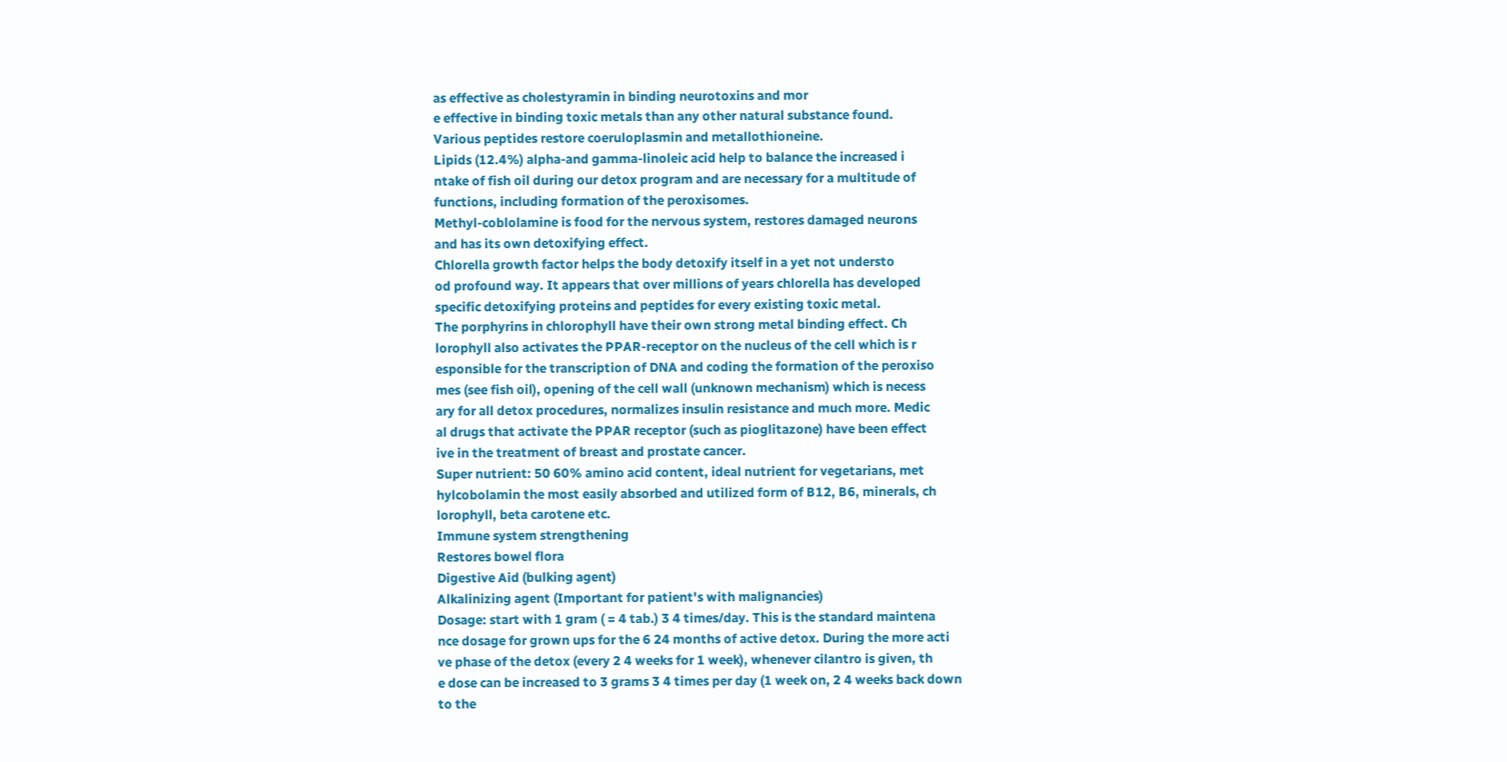as effective as cholestyramin in binding neurotoxins and mor
e effective in binding toxic metals than any other natural substance found.
Various peptides restore coeruloplasmin and metallothioneine.
Lipids (12.4%) alpha-and gamma-linoleic acid help to balance the increased i
ntake of fish oil during our detox program and are necessary for a multitude of
functions, including formation of the peroxisomes.
Methyl-coblolamine is food for the nervous system, restores damaged neurons
and has its own detoxifying effect.
Chlorella growth factor helps the body detoxify itself in a yet not understo
od profound way. It appears that over millions of years chlorella has developed
specific detoxifying proteins and peptides for every existing toxic metal.
The porphyrins in chlorophyll have their own strong metal binding effect. Ch
lorophyll also activates the PPAR-receptor on the nucleus of the cell which is r
esponsible for the transcription of DNA and coding the formation of the peroxiso
mes (see fish oil), opening of the cell wall (unknown mechanism) which is necess
ary for all detox procedures, normalizes insulin resistance and much more. Medic
al drugs that activate the PPAR receptor (such as pioglitazone) have been effect
ive in the treatment of breast and prostate cancer.
Super nutrient: 50 60% amino acid content, ideal nutrient for vegetarians, met
hylcobolamin the most easily absorbed and utilized form of B12, B6, minerals, ch
lorophyll, beta carotene etc.
Immune system strengthening
Restores bowel flora
Digestive Aid (bulking agent)
Alkalinizing agent (Important for patient's with malignancies)
Dosage: start with 1 gram ( = 4 tab.) 3 4 times/day. This is the standard maintena
nce dosage for grown ups for the 6 24 months of active detox. During the more acti
ve phase of the detox (every 2 4 weeks for 1 week), whenever cilantro is given, th
e dose can be increased to 3 grams 3 4 times per day (1 week on, 2 4 weeks back down
to the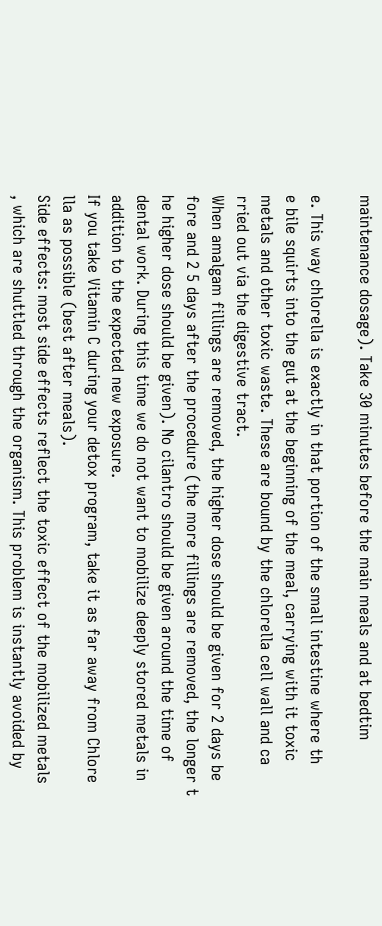maintenance dosage). Take 30 minutes before the main meals and at bedtim

e. This way chlorella is exactly in that portion of the small intestine where th
e bile squirts into the gut at the beginning of the meal, carrying with it toxic
metals and other toxic waste. These are bound by the chlorella cell wall and ca
rried out via the digestive tract.
When amalgam fillings are removed, the higher dose should be given for 2 days be
fore and 2 5 days after the procedure (the more fillings are removed, the longer t
he higher dose should be given). No cilantro should be given around the time of
dental work. During this time we do not want to mobilize deeply stored metals in
addition to the expected new exposure.
If you take Vitamin C during your detox program, take it as far away from Chlore
lla as possible (best after meals).
Side effects: most side effects reflect the toxic effect of the mobilized metals
, which are shuttled through the organism. This problem is instantly avoided by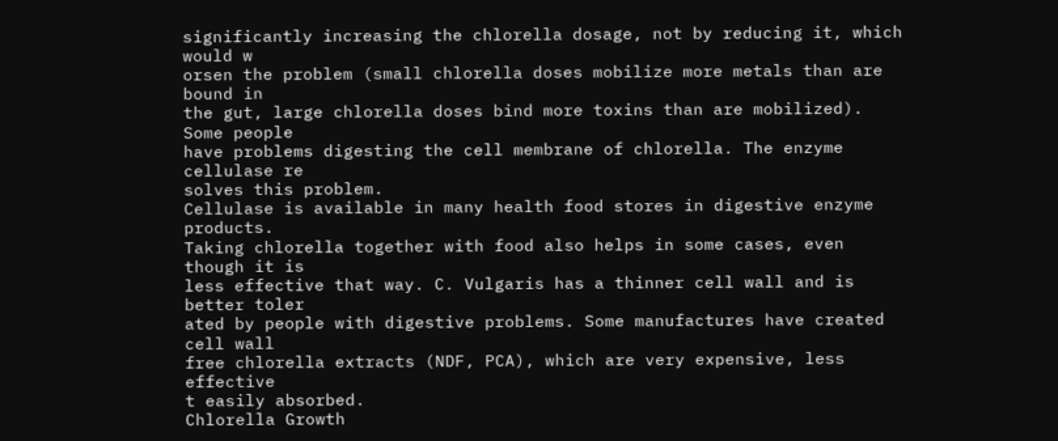significantly increasing the chlorella dosage, not by reducing it, which would w
orsen the problem (small chlorella doses mobilize more metals than are bound in
the gut, large chlorella doses bind more toxins than are mobilized). Some people
have problems digesting the cell membrane of chlorella. The enzyme cellulase re
solves this problem.
Cellulase is available in many health food stores in digestive enzyme products.
Taking chlorella together with food also helps in some cases, even though it is
less effective that way. C. Vulgaris has a thinner cell wall and is better toler
ated by people with digestive problems. Some manufactures have created cell wall
free chlorella extracts (NDF, PCA), which are very expensive, less effective
t easily absorbed.
Chlorella Growth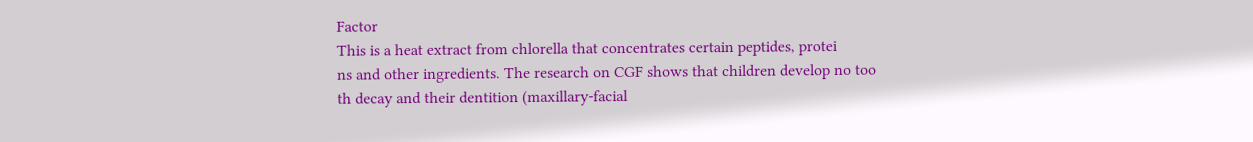Factor
This is a heat extract from chlorella that concentrates certain peptides, protei
ns and other ingredients. The research on CGF shows that children develop no too
th decay and their dentition (maxillary-facial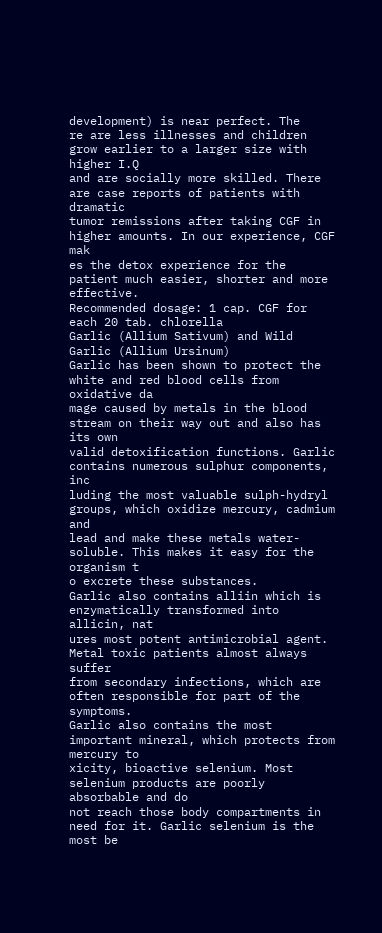development) is near perfect. The
re are less illnesses and children grow earlier to a larger size with higher I.Q
and are socially more skilled. There are case reports of patients with dramatic
tumor remissions after taking CGF in higher amounts. In our experience, CGF mak
es the detox experience for the patient much easier, shorter and more effective.
Recommended dosage: 1 cap. CGF for each 20 tab. chlorella
Garlic (Allium Sativum) and Wild Garlic (Allium Ursinum)
Garlic has been shown to protect the white and red blood cells from oxidative da
mage caused by metals in the blood stream on their way out and also has its own
valid detoxification functions. Garlic contains numerous sulphur components, inc
luding the most valuable sulph-hydryl groups, which oxidize mercury, cadmium and
lead and make these metals water-soluble. This makes it easy for the organism t
o excrete these substances.
Garlic also contains alliin which is enzymatically transformed into allicin, nat
ures most potent antimicrobial agent. Metal toxic patients almost always suffer
from secondary infections, which are often responsible for part of the symptoms.
Garlic also contains the most important mineral, which protects from mercury to
xicity, bioactive selenium. Most selenium products are poorly absorbable and do
not reach those body compartments in need for it. Garlic selenium is the most be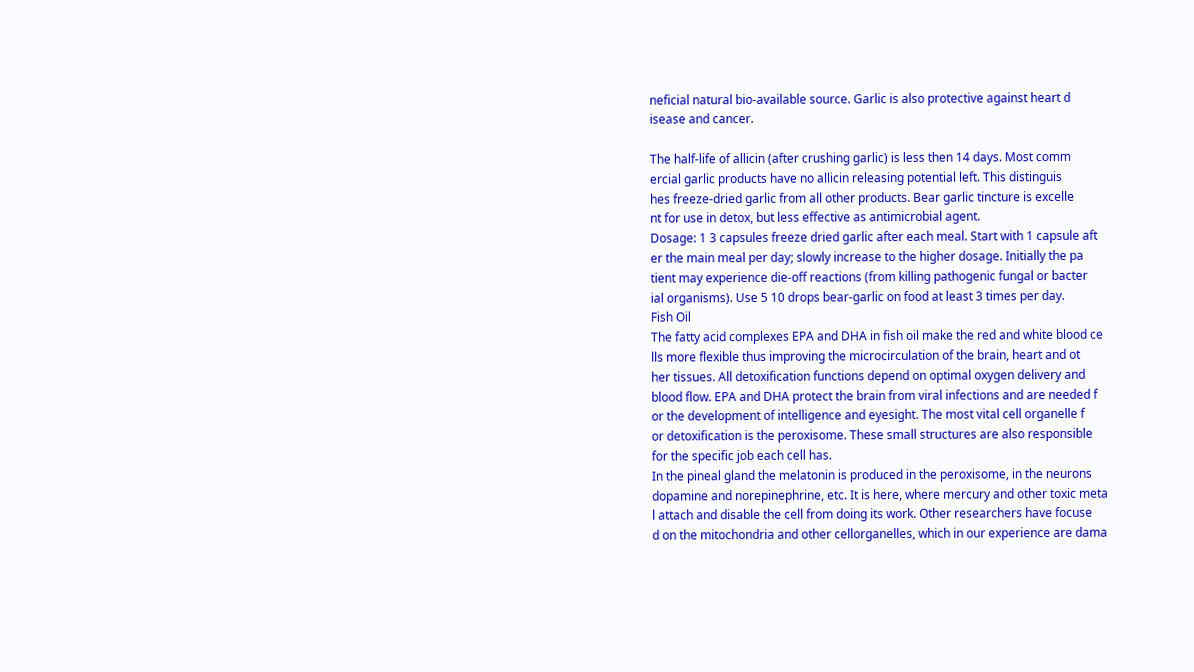neficial natural bio-available source. Garlic is also protective against heart d
isease and cancer.

The half-life of allicin (after crushing garlic) is less then 14 days. Most comm
ercial garlic products have no allicin releasing potential left. This distinguis
hes freeze-dried garlic from all other products. Bear garlic tincture is excelle
nt for use in detox, but less effective as antimicrobial agent.
Dosage: 1 3 capsules freeze dried garlic after each meal. Start with 1 capsule aft
er the main meal per day; slowly increase to the higher dosage. Initially the pa
tient may experience die-off reactions (from killing pathogenic fungal or bacter
ial organisms). Use 5 10 drops bear-garlic on food at least 3 times per day.
Fish Oil
The fatty acid complexes EPA and DHA in fish oil make the red and white blood ce
lls more flexible thus improving the microcirculation of the brain, heart and ot
her tissues. All detoxification functions depend on optimal oxygen delivery and
blood flow. EPA and DHA protect the brain from viral infections and are needed f
or the development of intelligence and eyesight. The most vital cell organelle f
or detoxification is the peroxisome. These small structures are also responsible
for the specific job each cell has.
In the pineal gland the melatonin is produced in the peroxisome, in the neurons
dopamine and norepinephrine, etc. It is here, where mercury and other toxic meta
l attach and disable the cell from doing its work. Other researchers have focuse
d on the mitochondria and other cellorganelles, which in our experience are dama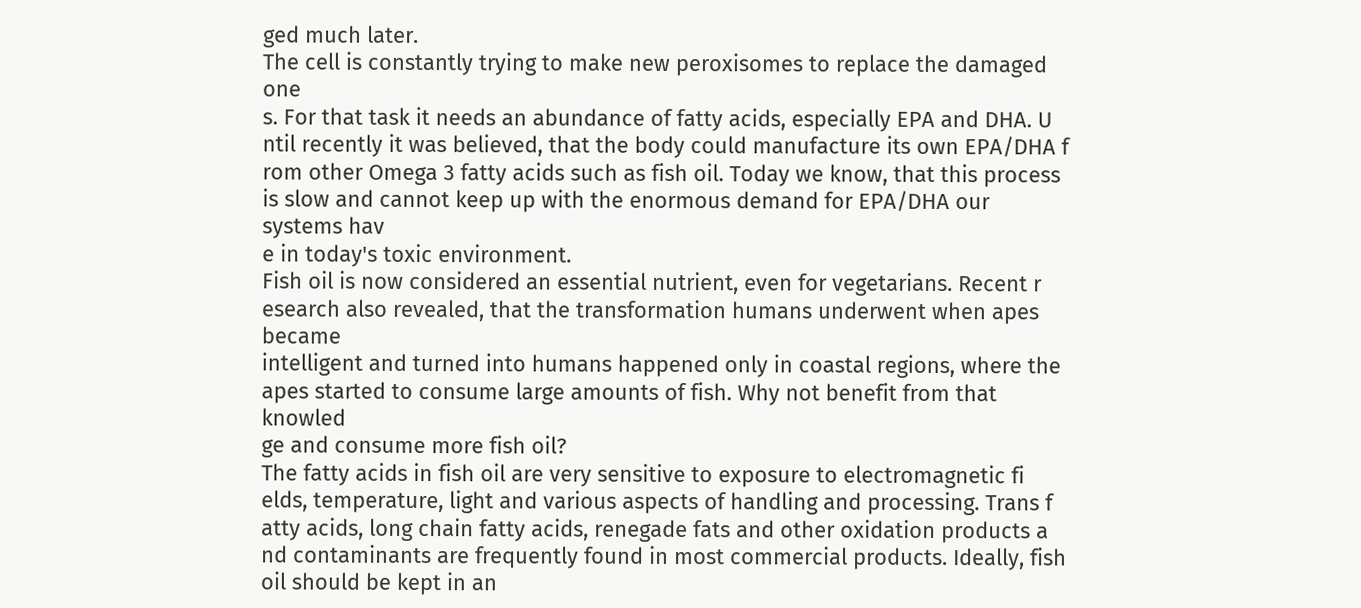ged much later.
The cell is constantly trying to make new peroxisomes to replace the damaged one
s. For that task it needs an abundance of fatty acids, especially EPA and DHA. U
ntil recently it was believed, that the body could manufacture its own EPA/DHA f
rom other Omega 3 fatty acids such as fish oil. Today we know, that this process
is slow and cannot keep up with the enormous demand for EPA/DHA our systems hav
e in today's toxic environment.
Fish oil is now considered an essential nutrient, even for vegetarians. Recent r
esearch also revealed, that the transformation humans underwent when apes became
intelligent and turned into humans happened only in coastal regions, where the
apes started to consume large amounts of fish. Why not benefit from that knowled
ge and consume more fish oil?
The fatty acids in fish oil are very sensitive to exposure to electromagnetic fi
elds, temperature, light and various aspects of handling and processing. Trans f
atty acids, long chain fatty acids, renegade fats and other oxidation products a
nd contaminants are frequently found in most commercial products. Ideally, fish
oil should be kept in an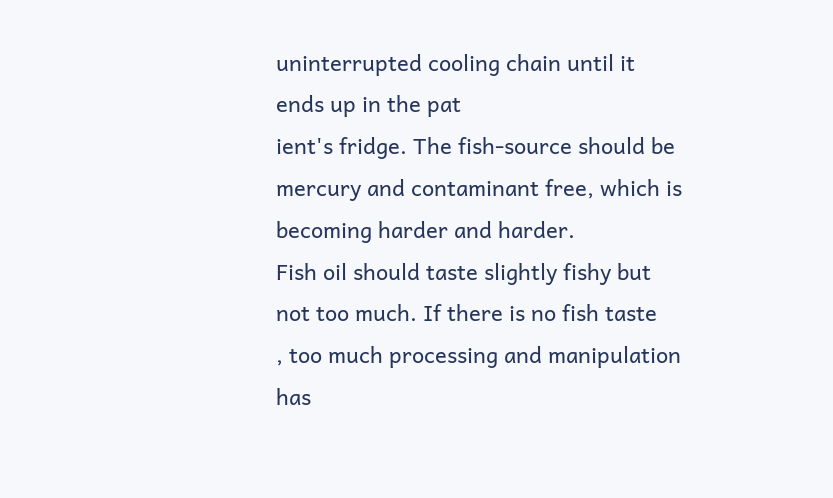uninterrupted cooling chain until it ends up in the pat
ient's fridge. The fish-source should be mercury and contaminant free, which is
becoming harder and harder.
Fish oil should taste slightly fishy but not too much. If there is no fish taste
, too much processing and manipulation has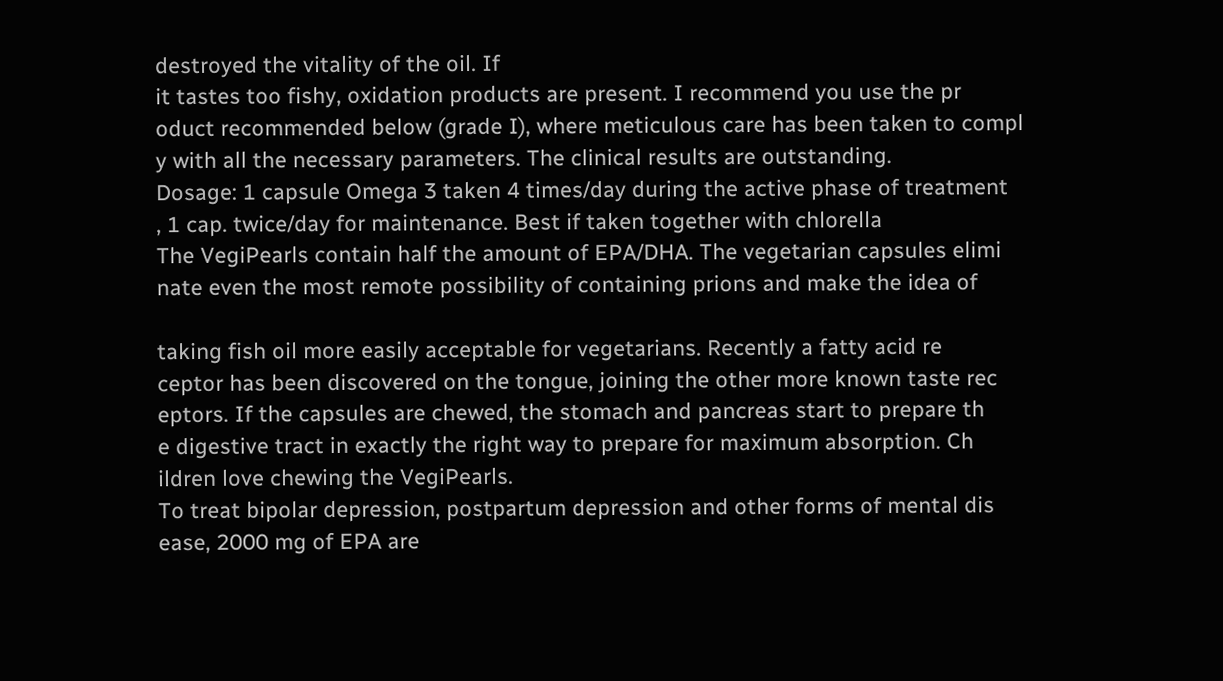destroyed the vitality of the oil. If
it tastes too fishy, oxidation products are present. I recommend you use the pr
oduct recommended below (grade I), where meticulous care has been taken to compl
y with all the necessary parameters. The clinical results are outstanding.
Dosage: 1 capsule Omega 3 taken 4 times/day during the active phase of treatment
, 1 cap. twice/day for maintenance. Best if taken together with chlorella
The VegiPearls contain half the amount of EPA/DHA. The vegetarian capsules elimi
nate even the most remote possibility of containing prions and make the idea of

taking fish oil more easily acceptable for vegetarians. Recently a fatty acid re
ceptor has been discovered on the tongue, joining the other more known taste rec
eptors. If the capsules are chewed, the stomach and pancreas start to prepare th
e digestive tract in exactly the right way to prepare for maximum absorption. Ch
ildren love chewing the VegiPearls.
To treat bipolar depression, postpartum depression and other forms of mental dis
ease, 2000 mg of EPA are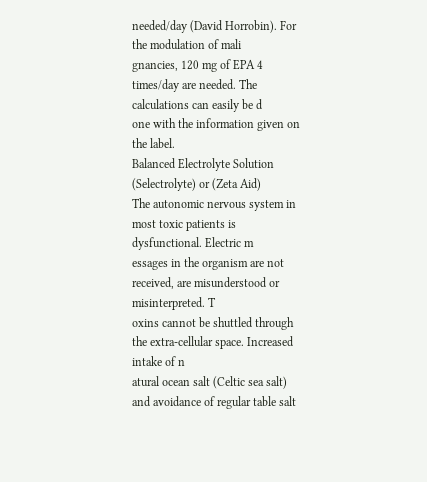needed/day (David Horrobin). For the modulation of mali
gnancies, 120 mg of EPA 4 times/day are needed. The calculations can easily be d
one with the information given on the label.
Balanced Electrolyte Solution (Selectrolyte) or (Zeta Aid)
The autonomic nervous system in most toxic patients is dysfunctional. Electric m
essages in the organism are not received, are misunderstood or misinterpreted. T
oxins cannot be shuttled through the extra-cellular space. Increased intake of n
atural ocean salt (Celtic sea salt)
and avoidance of regular table salt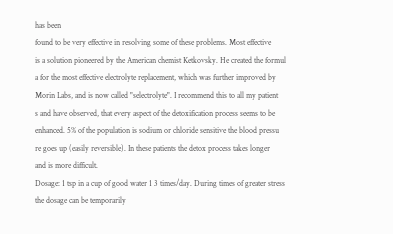has been
found to be very effective in resolving some of these problems. Most effective
is a solution pioneered by the American chemist Ketkovsky. He created the formul
a for the most effective electrolyte replacement, which was further improved by
Morin Labs, and is now called "selectrolyte". I recommend this to all my patient
s and have observed, that every aspect of the detoxification process seems to be
enhanced. 5% of the population is sodium or chloride sensitive the blood pressu
re goes up (easily reversible). In these patients the detox process takes longer
and is more difficult.
Dosage: 1 tsp in a cup of good water 1 3 times/day. During times of greater stress
the dosage can be temporarily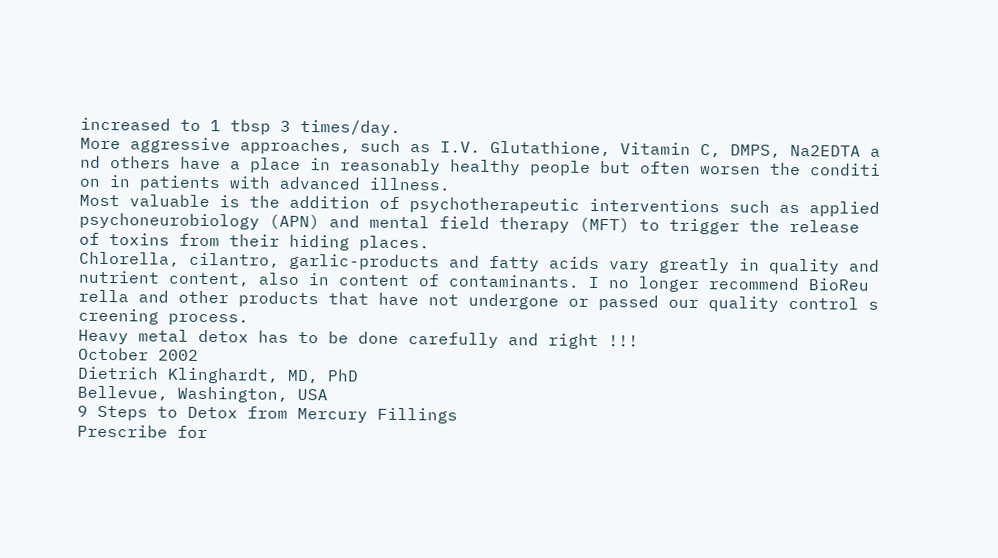increased to 1 tbsp 3 times/day.
More aggressive approaches, such as I.V. Glutathione, Vitamin C, DMPS, Na2EDTA a
nd others have a place in reasonably healthy people but often worsen the conditi
on in patients with advanced illness.
Most valuable is the addition of psychotherapeutic interventions such as applied
psychoneurobiology (APN) and mental field therapy (MFT) to trigger the release
of toxins from their hiding places.
Chlorella, cilantro, garlic-products and fatty acids vary greatly in quality and
nutrient content, also in content of contaminants. I no longer recommend BioReu
rella and other products that have not undergone or passed our quality control s
creening process.
Heavy metal detox has to be done carefully and right !!!
October 2002
Dietrich Klinghardt, MD, PhD
Bellevue, Washington, USA
9 Steps to Detox from Mercury Fillings
Prescribe for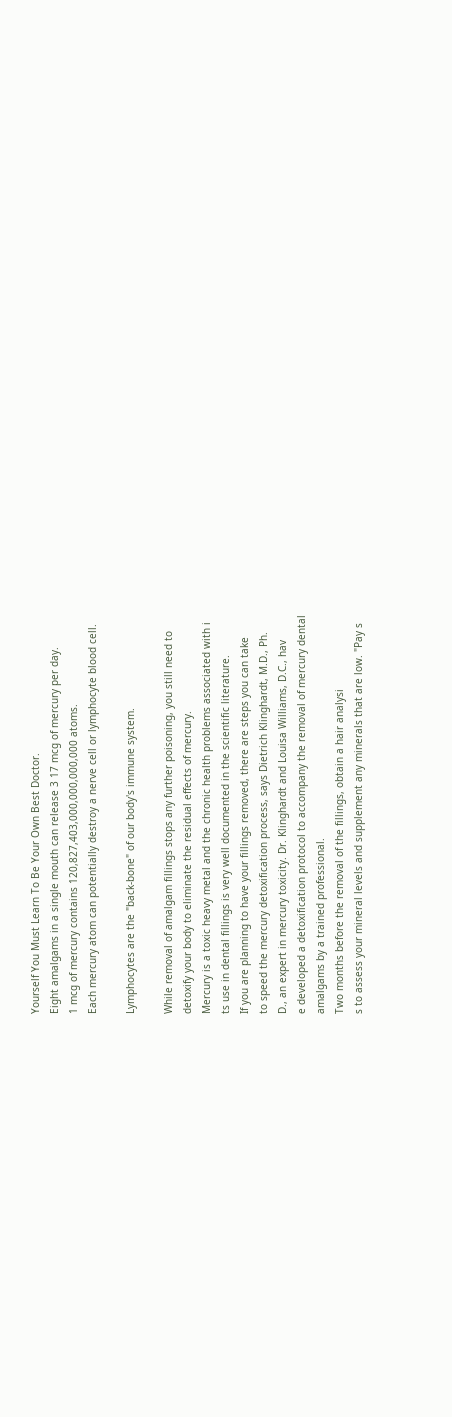Yourself You Must Learn To Be Your Own Best Doctor.
Eight amalgams in a single mouth can release 3 17 mcg of mercury per day.
1 mcg of mercury contains 120,827,403,000,000,000,000 atoms.
Each mercury atom can potentially destroy a nerve cell or lymphocyte blood cell.

Lymphocytes are the "back-bone" of our body's immune system.

While removal of amalgam fillings stops any further poisoning, you still need to
detoxify your body to eliminate the residual effects of mercury.
Mercury is a toxic heavy metal and the chronic health problems associated with i
ts use in dental fillings is very well documented in the scientific literature.
If you are planning to have your fillings removed, there are steps you can take
to speed the mercury detoxification process, says Dietrich Klinghardt, M.D., Ph.
D., an expert in mercury toxicity. Dr. Klinghardt and Louisa Williams, D.C., hav
e developed a detoxification protocol to accompany the removal of mercury dental
amalgams by a trained professional.
Two months before the removal of the fillings, obtain a hair analysi
s to assess your mineral levels and supplement any minerals that are low. "Pay s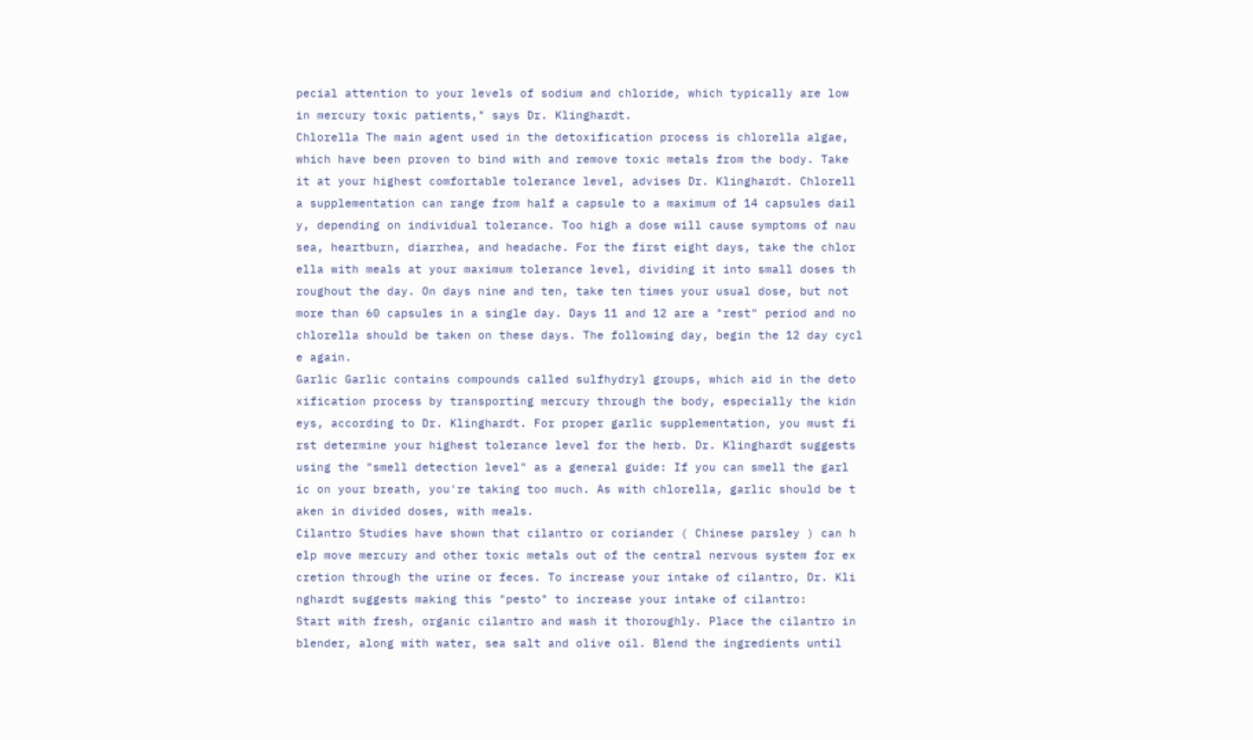pecial attention to your levels of sodium and chloride, which typically are low
in mercury toxic patients," says Dr. Klinghardt.
Chlorella The main agent used in the detoxification process is chlorella algae,
which have been proven to bind with and remove toxic metals from the body. Take
it at your highest comfortable tolerance level, advises Dr. Klinghardt. Chlorell
a supplementation can range from half a capsule to a maximum of 14 capsules dail
y, depending on individual tolerance. Too high a dose will cause symptoms of nau
sea, heartburn, diarrhea, and headache. For the first eight days, take the chlor
ella with meals at your maximum tolerance level, dividing it into small doses th
roughout the day. On days nine and ten, take ten times your usual dose, but not
more than 60 capsules in a single day. Days 11 and 12 are a "rest" period and no
chlorella should be taken on these days. The following day, begin the 12 day cycl
e again.
Garlic Garlic contains compounds called sulfhydryl groups, which aid in the deto
xification process by transporting mercury through the body, especially the kidn
eys, according to Dr. Klinghardt. For proper garlic supplementation, you must fi
rst determine your highest tolerance level for the herb. Dr. Klinghardt suggests
using the "smell detection level" as a general guide: If you can smell the garl
ic on your breath, you're taking too much. As with chlorella, garlic should be t
aken in divided doses, with meals.
Cilantro Studies have shown that cilantro or coriander ( Chinese parsley ) can h
elp move mercury and other toxic metals out of the central nervous system for ex
cretion through the urine or feces. To increase your intake of cilantro, Dr. Kli
nghardt suggests making this "pesto" to increase your intake of cilantro:
Start with fresh, organic cilantro and wash it thoroughly. Place the cilantro in
blender, along with water, sea salt and olive oil. Blend the ingredients until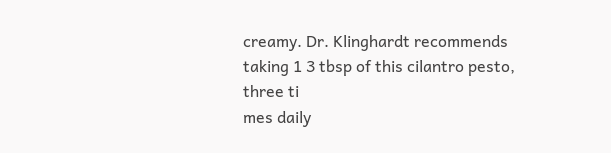creamy. Dr. Klinghardt recommends taking 1 3 tbsp of this cilantro pesto, three ti
mes daily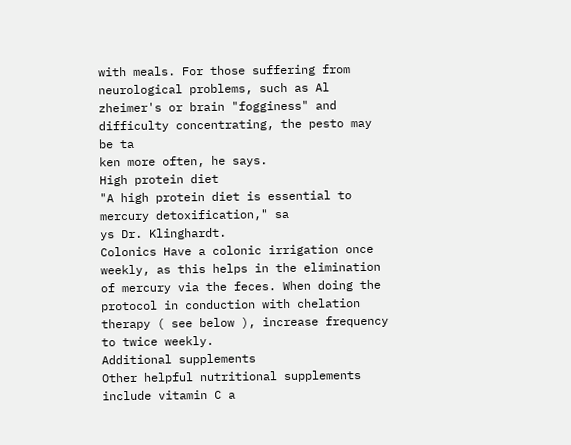with meals. For those suffering from neurological problems, such as Al
zheimer's or brain "fogginess" and difficulty concentrating, the pesto may be ta
ken more often, he says.
High protein diet
"A high protein diet is essential to mercury detoxification," sa
ys Dr. Klinghardt.
Colonics Have a colonic irrigation once weekly, as this helps in the elimination
of mercury via the feces. When doing the protocol in conduction with chelation
therapy ( see below ), increase frequency to twice weekly.
Additional supplements
Other helpful nutritional supplements include vitamin C a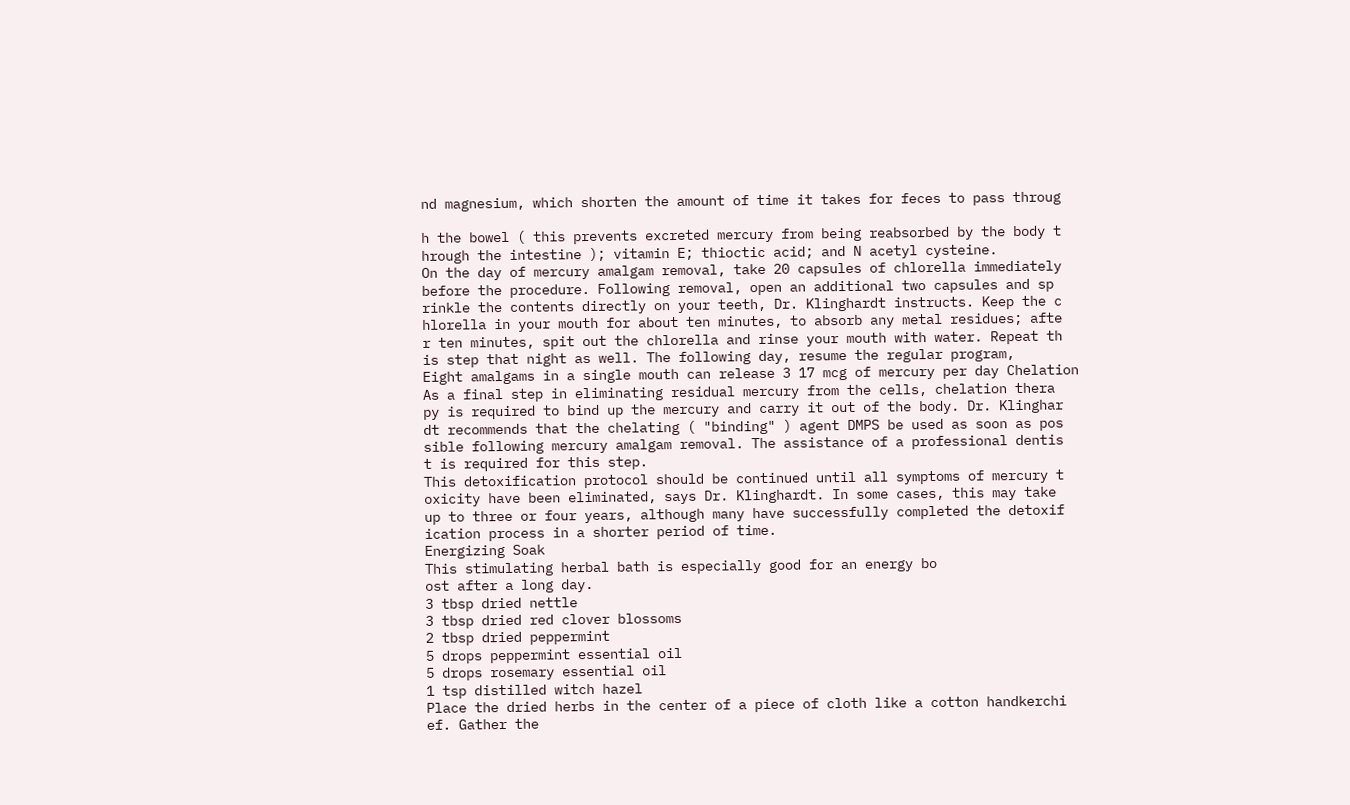nd magnesium, which shorten the amount of time it takes for feces to pass throug

h the bowel ( this prevents excreted mercury from being reabsorbed by the body t
hrough the intestine ); vitamin E; thioctic acid; and N acetyl cysteine.
On the day of mercury amalgam removal, take 20 capsules of chlorella immediately
before the procedure. Following removal, open an additional two capsules and sp
rinkle the contents directly on your teeth, Dr. Klinghardt instructs. Keep the c
hlorella in your mouth for about ten minutes, to absorb any metal residues; afte
r ten minutes, spit out the chlorella and rinse your mouth with water. Repeat th
is step that night as well. The following day, resume the regular program,
Eight amalgams in a single mouth can release 3 17 mcg of mercury per day Chelation
As a final step in eliminating residual mercury from the cells, chelation thera
py is required to bind up the mercury and carry it out of the body. Dr. Klinghar
dt recommends that the chelating ( "binding" ) agent DMPS be used as soon as pos
sible following mercury amalgam removal. The assistance of a professional dentis
t is required for this step.
This detoxification protocol should be continued until all symptoms of mercury t
oxicity have been eliminated, says Dr. Klinghardt. In some cases, this may take
up to three or four years, although many have successfully completed the detoxif
ication process in a shorter period of time.
Energizing Soak
This stimulating herbal bath is especially good for an energy bo
ost after a long day.
3 tbsp dried nettle
3 tbsp dried red clover blossoms
2 tbsp dried peppermint
5 drops peppermint essential oil
5 drops rosemary essential oil
1 tsp distilled witch hazel
Place the dried herbs in the center of a piece of cloth like a cotton handkerchi
ef. Gather the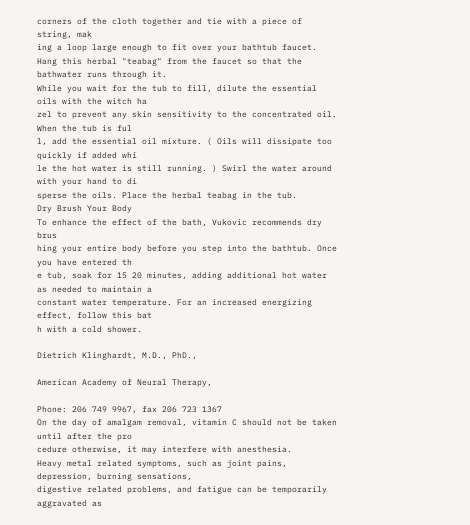corners of the cloth together and tie with a piece of string, mak
ing a loop large enough to fit over your bathtub faucet.
Hang this herbal "teabag" from the faucet so that the bathwater runs through it.
While you wait for the tub to fill, dilute the essential oils with the witch ha
zel to prevent any skin sensitivity to the concentrated oil. When the tub is ful
l, add the essential oil mixture. ( Oils will dissipate too quickly if added whi
le the hot water is still running. ) Swirl the water around with your hand to di
sperse the oils. Place the herbal teabag in the tub.
Dry Brush Your Body
To enhance the effect of the bath, Vukovic recommends dry brus
hing your entire body before you step into the bathtub. Once you have entered th
e tub, soak for 15 20 minutes, adding additional hot water as needed to maintain a
constant water temperature. For an increased energizing effect, follow this bat
h with a cold shower.

Dietrich Klinghardt, M.D., PhD.,

American Academy of Neural Therapy,

Phone: 206 749 9967, fax 206 723 1367
On the day of amalgam removal, vitamin C should not be taken until after the pro
cedure otherwise, it may interfere with anesthesia.
Heavy metal related symptoms, such as joint pains, depression, burning sensations,
digestive related problems, and fatigue can be temporarily aggravated as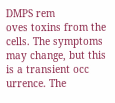DMPS rem
oves toxins from the cells. The symptoms may change, but this is a transient occ
urrence. The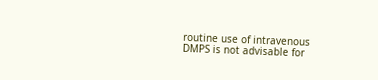routine use of intravenous DMPS is not advisable for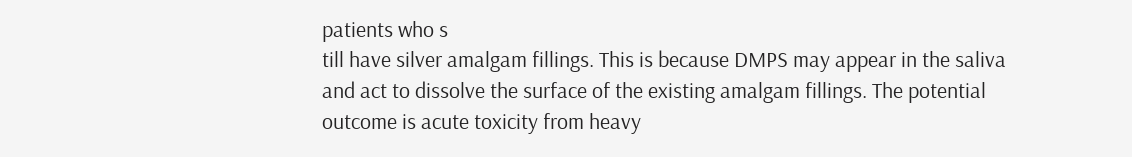patients who s
till have silver amalgam fillings. This is because DMPS may appear in the saliva
and act to dissolve the surface of the existing amalgam fillings. The potential
outcome is acute toxicity from heavy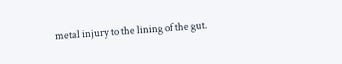metal injury to the lining of the gut.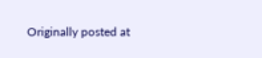Originally posted at